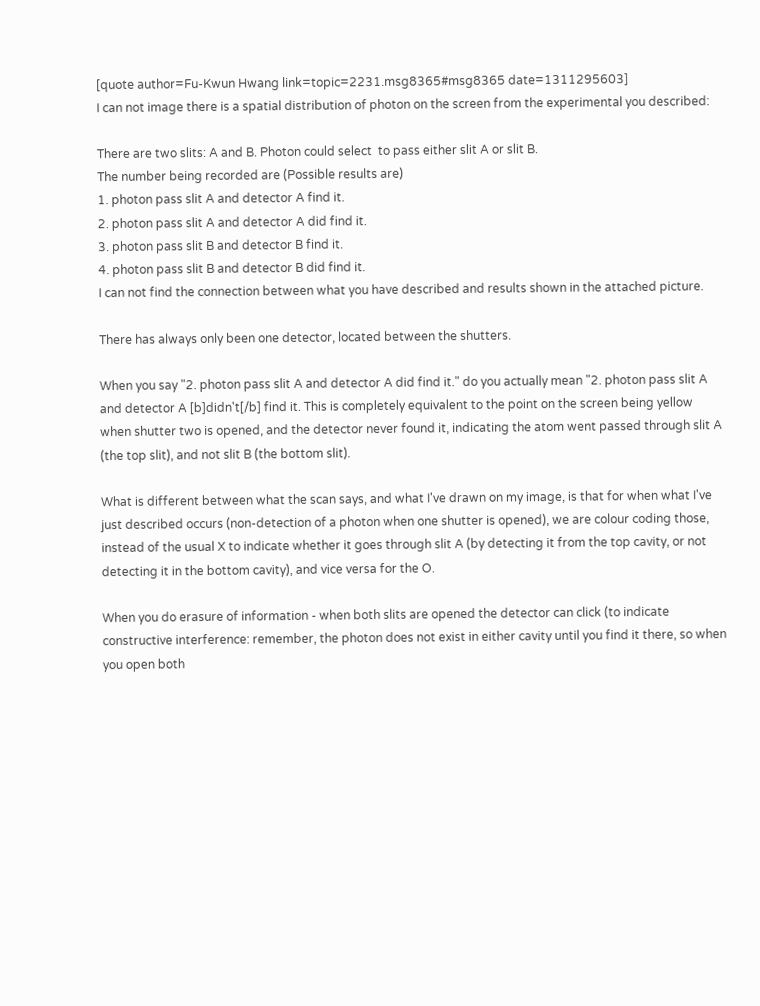[quote author=Fu-Kwun Hwang link=topic=2231.msg8365#msg8365 date=1311295603]
I can not image there is a spatial distribution of photon on the screen from the experimental you described:

There are two slits: A and B. Photon could select  to pass either slit A or slit B.
The number being recorded are (Possible results are)
1. photon pass slit A and detector A find it.
2. photon pass slit A and detector A did find it.
3. photon pass slit B and detector B find it.
4. photon pass slit B and detector B did find it.
I can not find the connection between what you have described and results shown in the attached picture.

There has always only been one detector, located between the shutters.

When you say "2. photon pass slit A and detector A did find it." do you actually mean "2. photon pass slit A and detector A [b]didn't[/b] find it. This is completely equivalent to the point on the screen being yellow when shutter two is opened, and the detector never found it, indicating the atom went passed through slit A (the top slit), and not slit B (the bottom slit).

What is different between what the scan says, and what I've drawn on my image, is that for when what I've just described occurs (non-detection of a photon when one shutter is opened), we are colour coding those, instead of the usual X to indicate whether it goes through slit A (by detecting it from the top cavity, or not detecting it in the bottom cavity), and vice versa for the O.

When you do erasure of information - when both slits are opened the detector can click (to indicate constructive interference: remember, the photon does not exist in either cavity until you find it there, so when you open both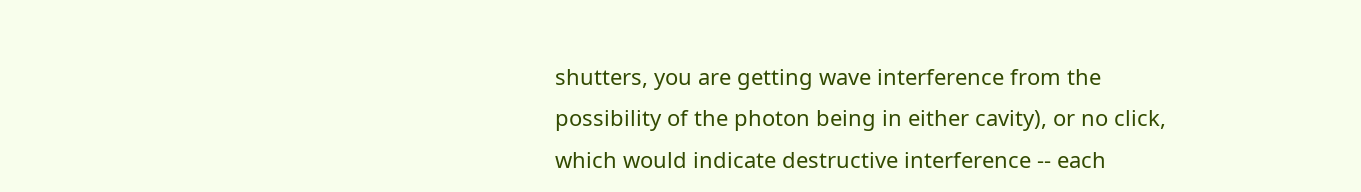shutters, you are getting wave interference from the possibility of the photon being in either cavity), or no click, which would indicate destructive interference -- each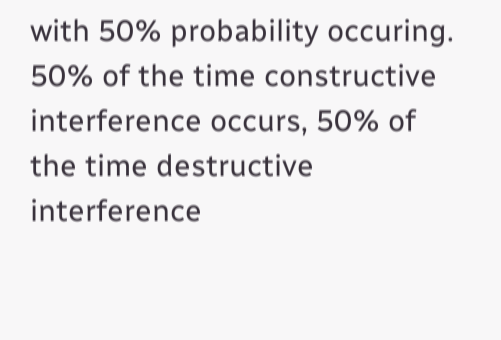with 50% probability occuring. 50% of the time constructive interference occurs, 50% of the time destructive interference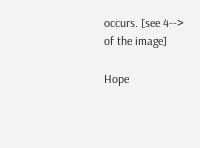occurs. [see 4--> of the image]

Hope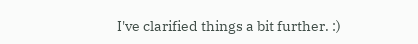I've clarified things a bit further. :)